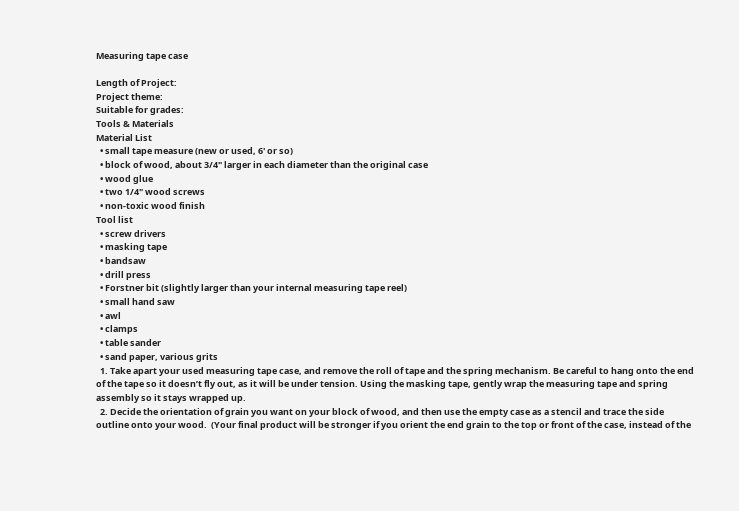Measuring tape case

Length of Project:
Project theme:
Suitable for grades:
Tools & Materials
Material List
  • small tape measure (new or used, 6' or so)
  • block of wood, about 3/4" larger in each diameter than the original case
  • wood glue
  • two 1/4" wood screws
  • non-toxic wood finish
Tool list
  • screw drivers
  • masking tape
  • bandsaw
  • drill press
  • Forstner bit (slightly larger than your internal measuring tape reel)
  • small hand saw
  • awl
  • clamps
  • table sander
  • sand paper, various grits
  1. Take apart your used measuring tape case, and remove the roll of tape and the spring mechanism. Be careful to hang onto the end of the tape so it doesn’t fly out, as it will be under tension. Using the masking tape, gently wrap the measuring tape and spring assembly so it stays wrapped up.
  2. Decide the orientation of grain you want on your block of wood, and then use the empty case as a stencil and trace the side outline onto your wood.  (Your final product will be stronger if you orient the end grain to the top or front of the case, instead of the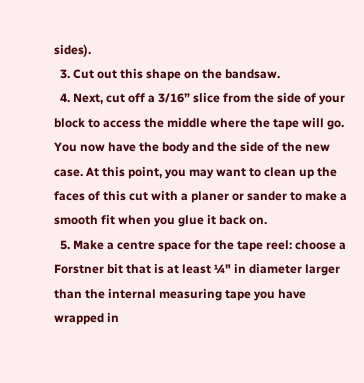sides).
  3. Cut out this shape on the bandsaw.
  4. Next, cut off a 3/16” slice from the side of your block to access the middle where the tape will go. You now have the body and the side of the new case. At this point, you may want to clean up the faces of this cut with a planer or sander to make a smooth fit when you glue it back on.
  5. Make a centre space for the tape reel: choose a Forstner bit that is at least ¼" in diameter larger than the internal measuring tape you have wrapped in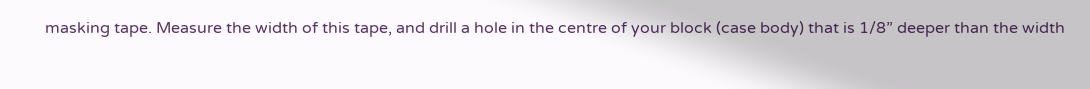masking tape. Measure the width of this tape, and drill a hole in the centre of your block (case body) that is 1/8” deeper than the width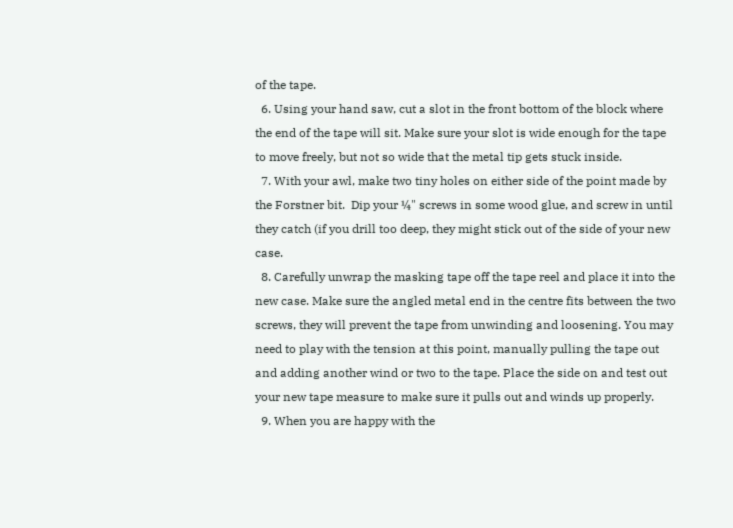of the tape.
  6. Using your hand saw, cut a slot in the front bottom of the block where the end of the tape will sit. Make sure your slot is wide enough for the tape to move freely, but not so wide that the metal tip gets stuck inside.
  7. With your awl, make two tiny holes on either side of the point made by the Forstner bit.  Dip your ¼" screws in some wood glue, and screw in until they catch (if you drill too deep, they might stick out of the side of your new case.
  8. Carefully unwrap the masking tape off the tape reel and place it into the new case. Make sure the angled metal end in the centre fits between the two screws, they will prevent the tape from unwinding and loosening. You may need to play with the tension at this point, manually pulling the tape out and adding another wind or two to the tape. Place the side on and test out your new tape measure to make sure it pulls out and winds up properly.
  9. When you are happy with the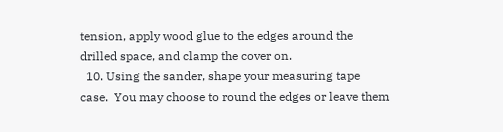tension, apply wood glue to the edges around the drilled space, and clamp the cover on.
  10. Using the sander, shape your measuring tape case.  You may choose to round the edges or leave them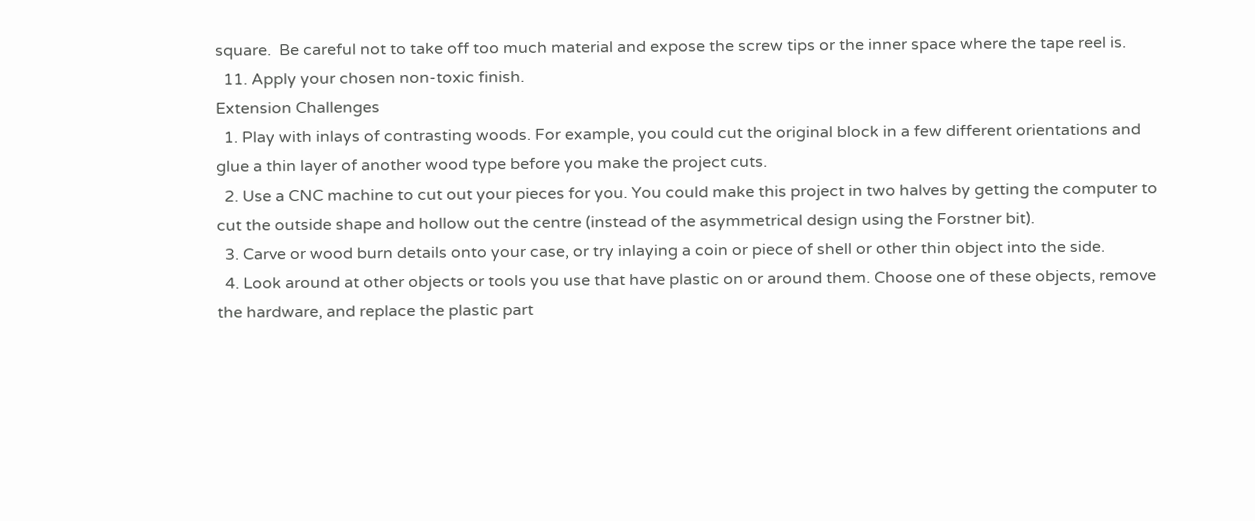square.  Be careful not to take off too much material and expose the screw tips or the inner space where the tape reel is.
  11. Apply your chosen non-toxic finish.
Extension Challenges
  1. Play with inlays of contrasting woods. For example, you could cut the original block in a few different orientations and glue a thin layer of another wood type before you make the project cuts.
  2. Use a CNC machine to cut out your pieces for you. You could make this project in two halves by getting the computer to cut the outside shape and hollow out the centre (instead of the asymmetrical design using the Forstner bit).
  3. Carve or wood burn details onto your case, or try inlaying a coin or piece of shell or other thin object into the side.
  4. Look around at other objects or tools you use that have plastic on or around them. Choose one of these objects, remove the hardware, and replace the plastic part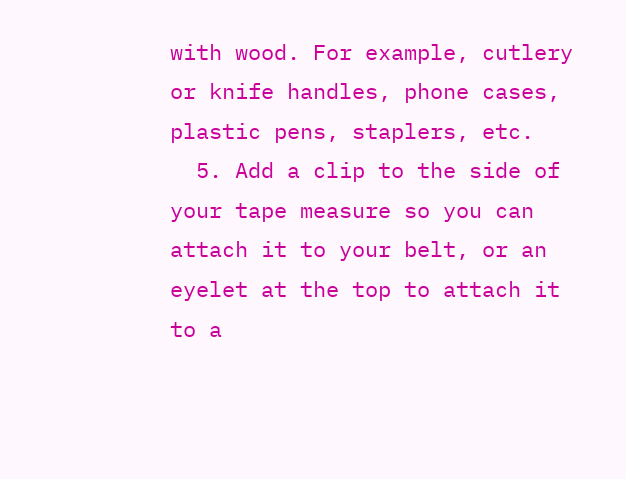with wood. For example, cutlery or knife handles, phone cases, plastic pens, staplers, etc.
  5. Add a clip to the side of your tape measure so you can attach it to your belt, or an eyelet at the top to attach it to a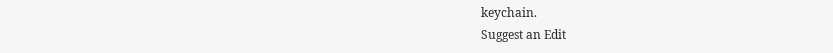keychain.
Suggest an Edit